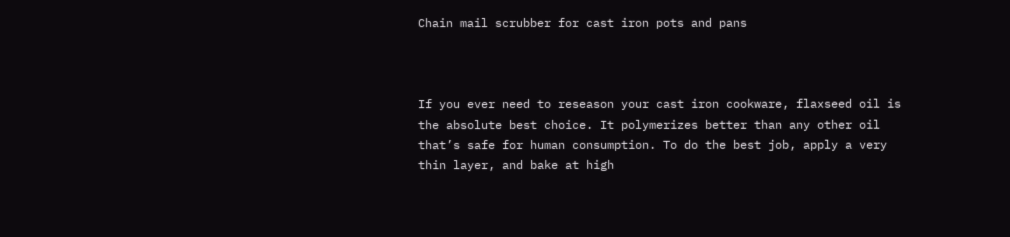Chain mail scrubber for cast iron pots and pans



If you ever need to reseason your cast iron cookware, flaxseed oil is the absolute best choice. It polymerizes better than any other oil that’s safe for human consumption. To do the best job, apply a very thin layer, and bake at high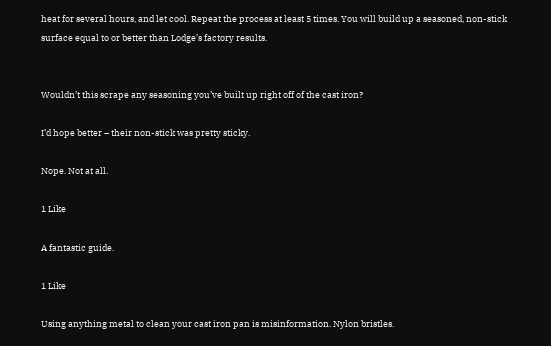heat for several hours, and let cool. Repeat the process at least 5 times. You will build up a seasoned, non-stick surface equal to or better than Lodge’s factory results.


Wouldn’t this scrape any seasoning you’ve built up right off of the cast iron?

I’d hope better – their non-stick was pretty sticky.

Nope. Not at all.

1 Like

A fantastic guide.

1 Like

Using anything metal to clean your cast iron pan is misinformation. Nylon bristles.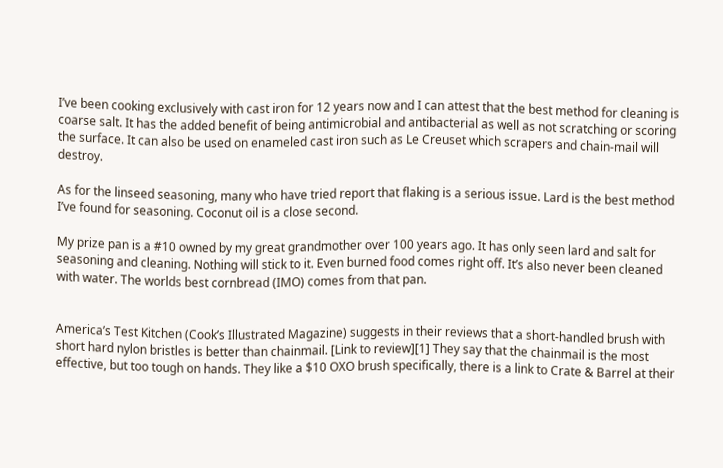I’ve been cooking exclusively with cast iron for 12 years now and I can attest that the best method for cleaning is coarse salt. It has the added benefit of being antimicrobial and antibacterial as well as not scratching or scoring the surface. It can also be used on enameled cast iron such as Le Creuset which scrapers and chain-mail will destroy.

As for the linseed seasoning, many who have tried report that flaking is a serious issue. Lard is the best method I’ve found for seasoning. Coconut oil is a close second.

My prize pan is a #10 owned by my great grandmother over 100 years ago. It has only seen lard and salt for seasoning and cleaning. Nothing will stick to it. Even burned food comes right off. It’s also never been cleaned with water. The worlds best cornbread (IMO) comes from that pan.


America’s Test Kitchen (Cook’s Illustrated Magazine) suggests in their reviews that a short-handled brush with short hard nylon bristles is better than chainmail. [Link to review][1] They say that the chainmail is the most effective, but too tough on hands. They like a $10 OXO brush specifically, there is a link to Crate & Barrel at their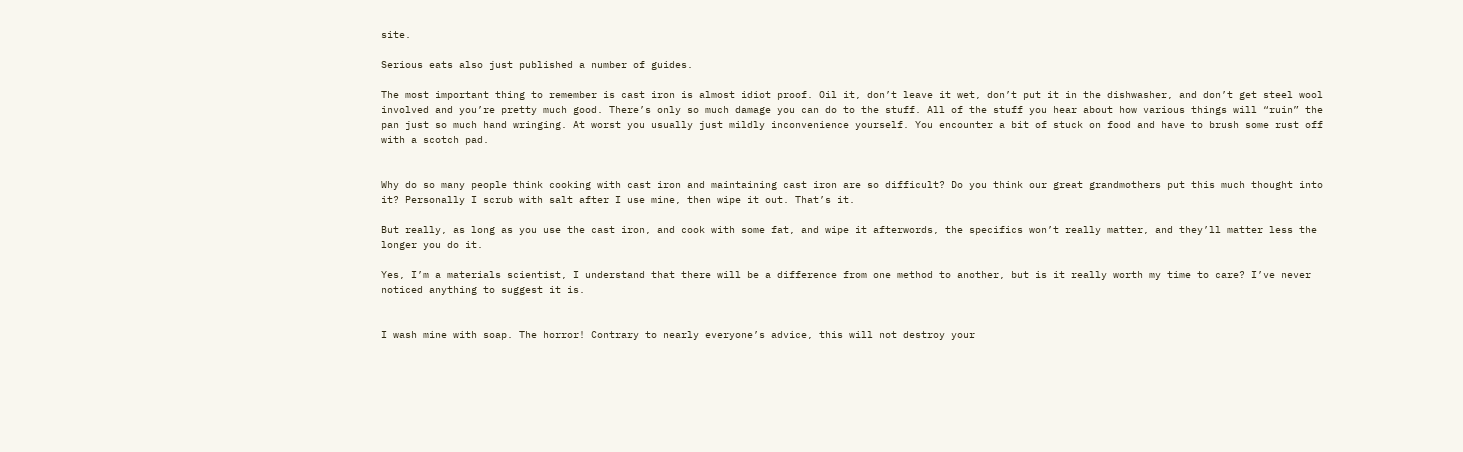site.

Serious eats also just published a number of guides.

The most important thing to remember is cast iron is almost idiot proof. Oil it, don’t leave it wet, don’t put it in the dishwasher, and don’t get steel wool involved and you’re pretty much good. There’s only so much damage you can do to the stuff. All of the stuff you hear about how various things will “ruin” the pan just so much hand wringing. At worst you usually just mildly inconvenience yourself. You encounter a bit of stuck on food and have to brush some rust off with a scotch pad.


Why do so many people think cooking with cast iron and maintaining cast iron are so difficult? Do you think our great grandmothers put this much thought into it? Personally I scrub with salt after I use mine, then wipe it out. That’s it.

But really, as long as you use the cast iron, and cook with some fat, and wipe it afterwords, the specifics won’t really matter, and they’ll matter less the longer you do it.

Yes, I’m a materials scientist, I understand that there will be a difference from one method to another, but is it really worth my time to care? I’ve never noticed anything to suggest it is.


I wash mine with soap. The horror! Contrary to nearly everyone’s advice, this will not destroy your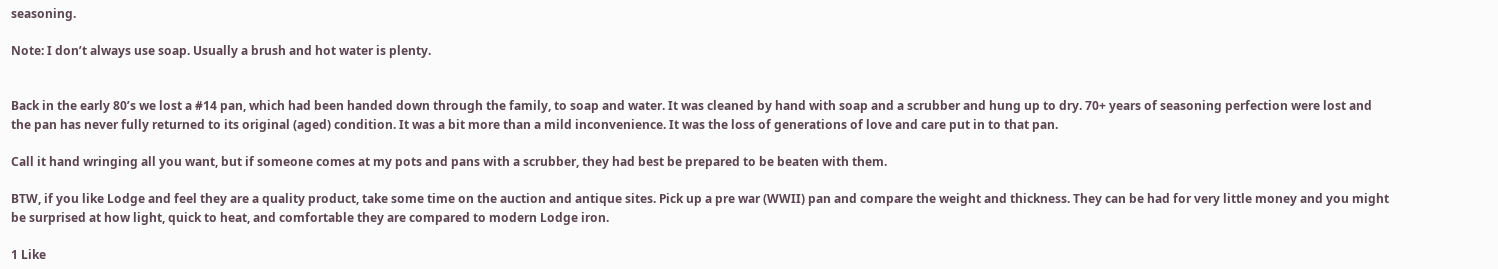seasoning.

Note: I don’t always use soap. Usually a brush and hot water is plenty.


Back in the early 80’s we lost a #14 pan, which had been handed down through the family, to soap and water. It was cleaned by hand with soap and a scrubber and hung up to dry. 70+ years of seasoning perfection were lost and the pan has never fully returned to its original (aged) condition. It was a bit more than a mild inconvenience. It was the loss of generations of love and care put in to that pan.

Call it hand wringing all you want, but if someone comes at my pots and pans with a scrubber, they had best be prepared to be beaten with them.

BTW, if you like Lodge and feel they are a quality product, take some time on the auction and antique sites. Pick up a pre war (WWII) pan and compare the weight and thickness. They can be had for very little money and you might be surprised at how light, quick to heat, and comfortable they are compared to modern Lodge iron.

1 Like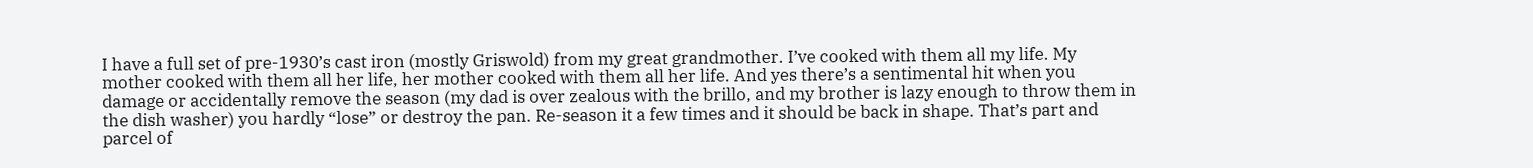I have a full set of pre-1930’s cast iron (mostly Griswold) from my great grandmother. I’ve cooked with them all my life. My mother cooked with them all her life, her mother cooked with them all her life. And yes there’s a sentimental hit when you damage or accidentally remove the season (my dad is over zealous with the brillo, and my brother is lazy enough to throw them in the dish washer) you hardly “lose” or destroy the pan. Re-season it a few times and it should be back in shape. That’s part and parcel of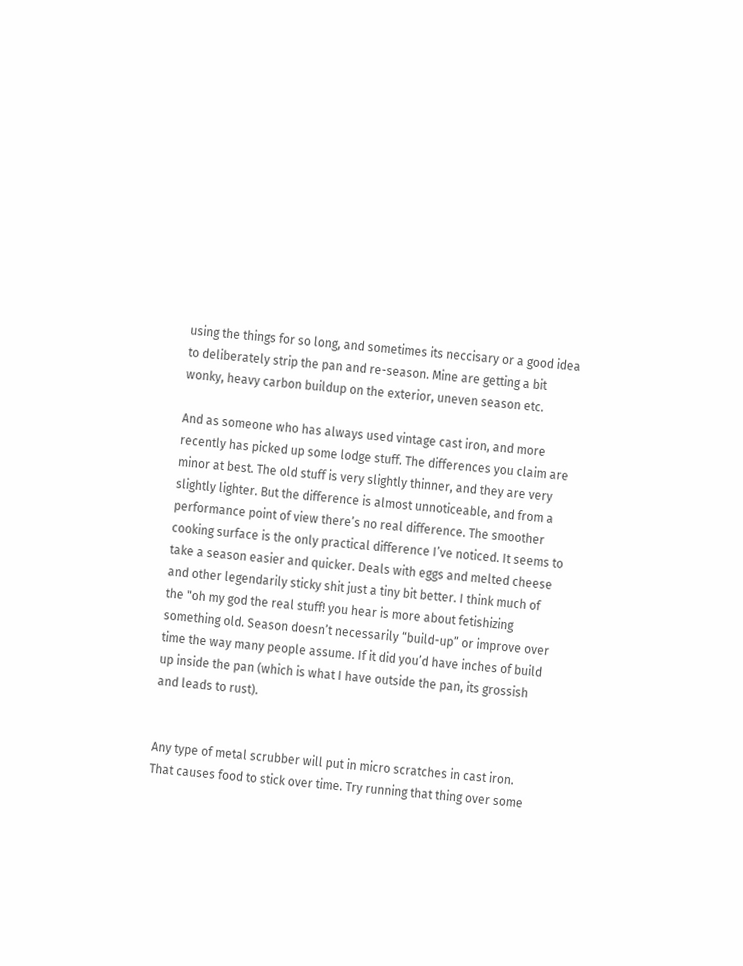using the things for so long, and sometimes its neccisary or a good idea to deliberately strip the pan and re-season. Mine are getting a bit wonky, heavy carbon buildup on the exterior, uneven season etc.

And as someone who has always used vintage cast iron, and more recently has picked up some lodge stuff. The differences you claim are minor at best. The old stuff is very slightly thinner, and they are very slightly lighter. But the difference is almost unnoticeable, and from a performance point of view there’s no real difference. The smoother cooking surface is the only practical difference I’ve noticed. It seems to take a season easier and quicker. Deals with eggs and melted cheese and other legendarily sticky shit just a tiny bit better. I think much of the "oh my god the real stuff! you hear is more about fetishizing something old. Season doesn’t necessarily “build-up” or improve over time the way many people assume. If it did you’d have inches of build up inside the pan (which is what I have outside the pan, its grossish and leads to rust).


Any type of metal scrubber will put in micro scratches in cast iron.
That causes food to stick over time. Try running that thing over some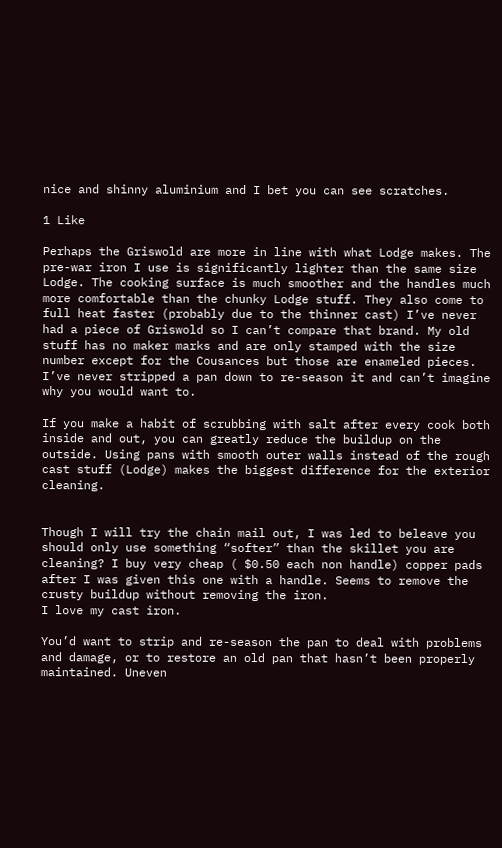nice and shinny aluminium and I bet you can see scratches.

1 Like

Perhaps the Griswold are more in line with what Lodge makes. The pre-war iron I use is significantly lighter than the same size Lodge. The cooking surface is much smoother and the handles much more comfortable than the chunky Lodge stuff. They also come to full heat faster (probably due to the thinner cast) I’ve never had a piece of Griswold so I can’t compare that brand. My old stuff has no maker marks and are only stamped with the size number except for the Cousances but those are enameled pieces.
I’ve never stripped a pan down to re-season it and can’t imagine why you would want to.

If you make a habit of scrubbing with salt after every cook both inside and out, you can greatly reduce the buildup on the outside. Using pans with smooth outer walls instead of the rough cast stuff (Lodge) makes the biggest difference for the exterior cleaning.


Though I will try the chain mail out, I was led to beleave you should only use something “softer” than the skillet you are cleaning? I buy very cheap ( $0.50 each non handle) copper pads after I was given this one with a handle. Seems to remove the crusty buildup without removing the iron.
I love my cast iron.

You’d want to strip and re-season the pan to deal with problems and damage, or to restore an old pan that hasn’t been properly maintained. Uneven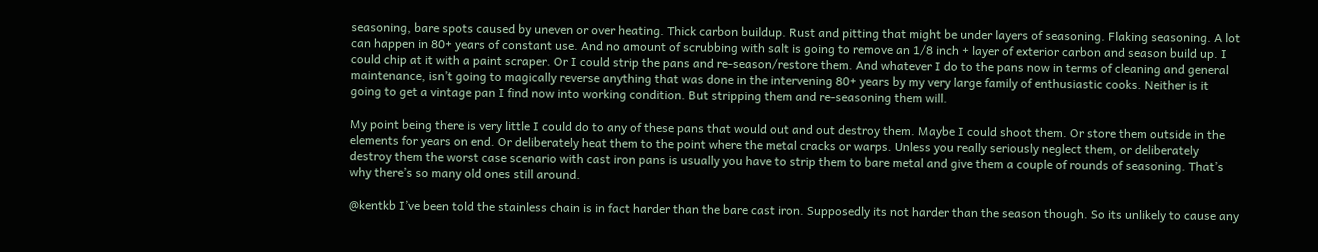seasoning, bare spots caused by uneven or over heating. Thick carbon buildup. Rust and pitting that might be under layers of seasoning. Flaking seasoning. A lot can happen in 80+ years of constant use. And no amount of scrubbing with salt is going to remove an 1/8 inch + layer of exterior carbon and season build up. I could chip at it with a paint scraper. Or I could strip the pans and re-season/restore them. And whatever I do to the pans now in terms of cleaning and general maintenance, isn’t going to magically reverse anything that was done in the intervening 80+ years by my very large family of enthusiastic cooks. Neither is it going to get a vintage pan I find now into working condition. But stripping them and re-seasoning them will.

My point being there is very little I could do to any of these pans that would out and out destroy them. Maybe I could shoot them. Or store them outside in the elements for years on end. Or deliberately heat them to the point where the metal cracks or warps. Unless you really seriously neglect them, or deliberately destroy them the worst case scenario with cast iron pans is usually you have to strip them to bare metal and give them a couple of rounds of seasoning. That’s why there’s so many old ones still around.

@kentkb I’ve been told the stainless chain is in fact harder than the bare cast iron. Supposedly its not harder than the season though. So its unlikely to cause any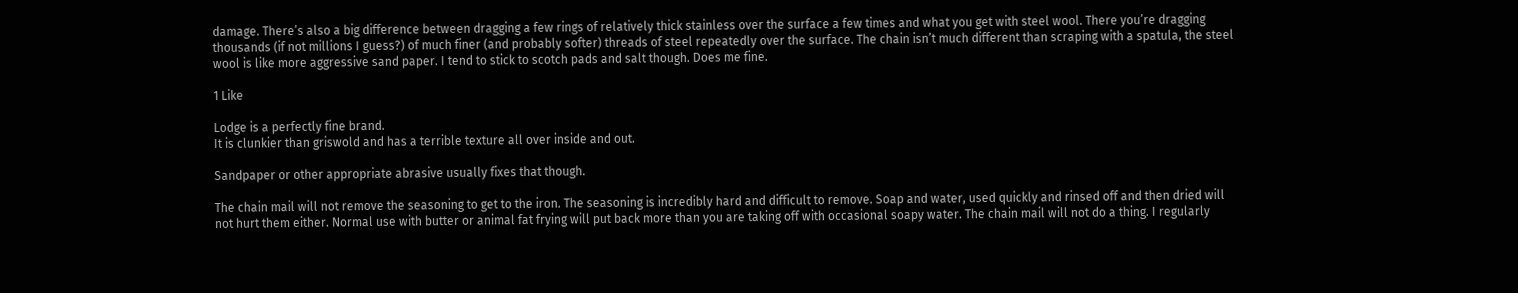damage. There’s also a big difference between dragging a few rings of relatively thick stainless over the surface a few times and what you get with steel wool. There you’re dragging thousands (if not millions I guess?) of much finer (and probably softer) threads of steel repeatedly over the surface. The chain isn’t much different than scraping with a spatula, the steel wool is like more aggressive sand paper. I tend to stick to scotch pads and salt though. Does me fine.

1 Like

Lodge is a perfectly fine brand.
It is clunkier than griswold and has a terrible texture all over inside and out.

Sandpaper or other appropriate abrasive usually fixes that though.

The chain mail will not remove the seasoning to get to the iron. The seasoning is incredibly hard and difficult to remove. Soap and water, used quickly and rinsed off and then dried will not hurt them either. Normal use with butter or animal fat frying will put back more than you are taking off with occasional soapy water. The chain mail will not do a thing. I regularly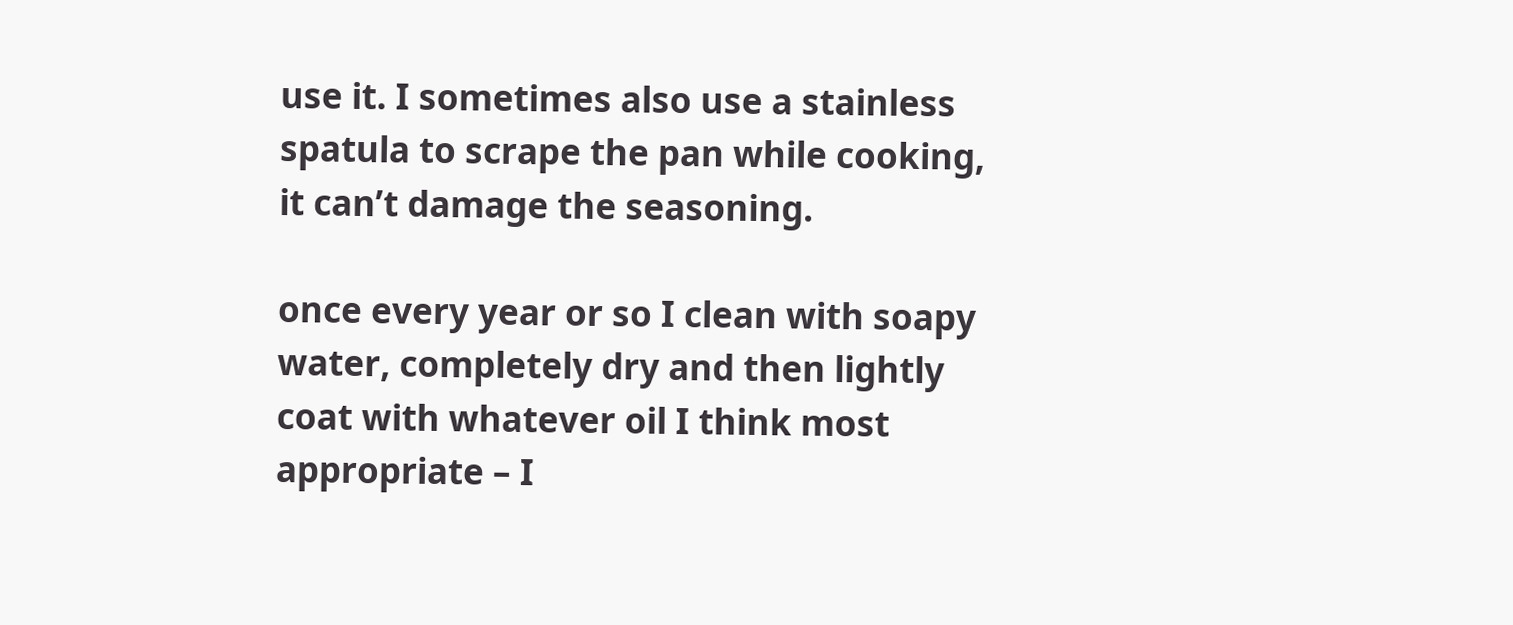use it. I sometimes also use a stainless spatula to scrape the pan while cooking, it can’t damage the seasoning.

once every year or so I clean with soapy water, completely dry and then lightly coat with whatever oil I think most appropriate – I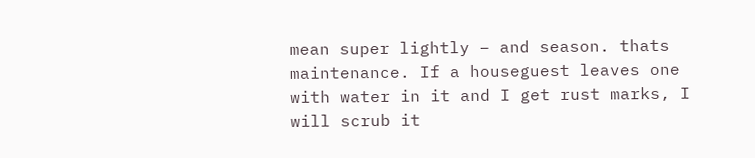mean super lightly – and season. thats maintenance. If a houseguest leaves one with water in it and I get rust marks, I will scrub it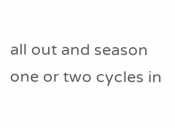all out and season one or two cycles in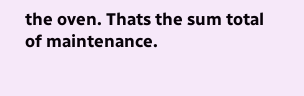the oven. Thats the sum total of maintenance.